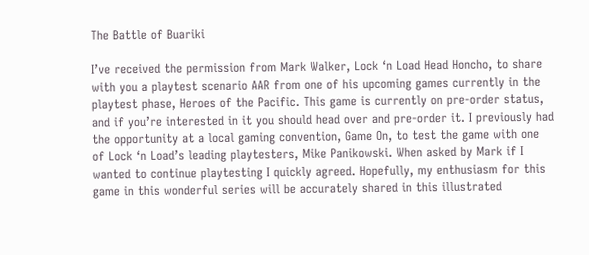The Battle of Buariki

I’ve received the permission from Mark Walker, Lock ‘n Load Head Honcho, to share with you a playtest scenario AAR from one of his upcoming games currently in the playtest phase, Heroes of the Pacific. This game is currently on pre-order status, and if you’re interested in it you should head over and pre-order it. I previously had the opportunity at a local gaming convention, Game On, to test the game with one of Lock ‘n Load’s leading playtesters, Mike Panikowski. When asked by Mark if I wanted to continue playtesting I quickly agreed. Hopefully, my enthusiasm for this game in this wonderful series will be accurately shared in this illustrated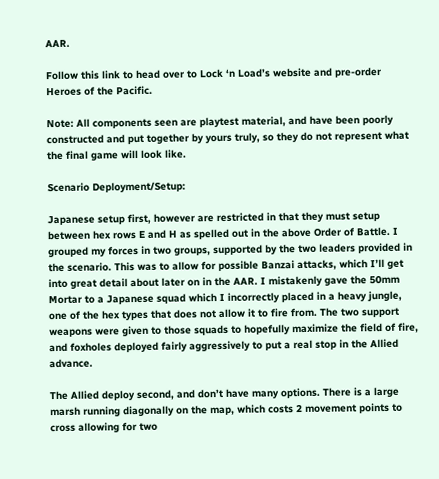AAR.

Follow this link to head over to Lock ‘n Load’s website and pre-order Heroes of the Pacific.

Note: All components seen are playtest material, and have been poorly constructed and put together by yours truly, so they do not represent what the final game will look like.

Scenario Deployment/Setup:

Japanese setup first, however are restricted in that they must setup between hex rows E and H as spelled out in the above Order of Battle. I grouped my forces in two groups, supported by the two leaders provided in the scenario. This was to allow for possible Banzai attacks, which I’ll get into great detail about later on in the AAR. I mistakenly gave the 50mm Mortar to a Japanese squad which I incorrectly placed in a heavy jungle, one of the hex types that does not allow it to fire from. The two support weapons were given to those squads to hopefully maximize the field of fire, and foxholes deployed fairly aggressively to put a real stop in the Allied advance.

The Allied deploy second, and don’t have many options. There is a large marsh running diagonally on the map, which costs 2 movement points to cross allowing for two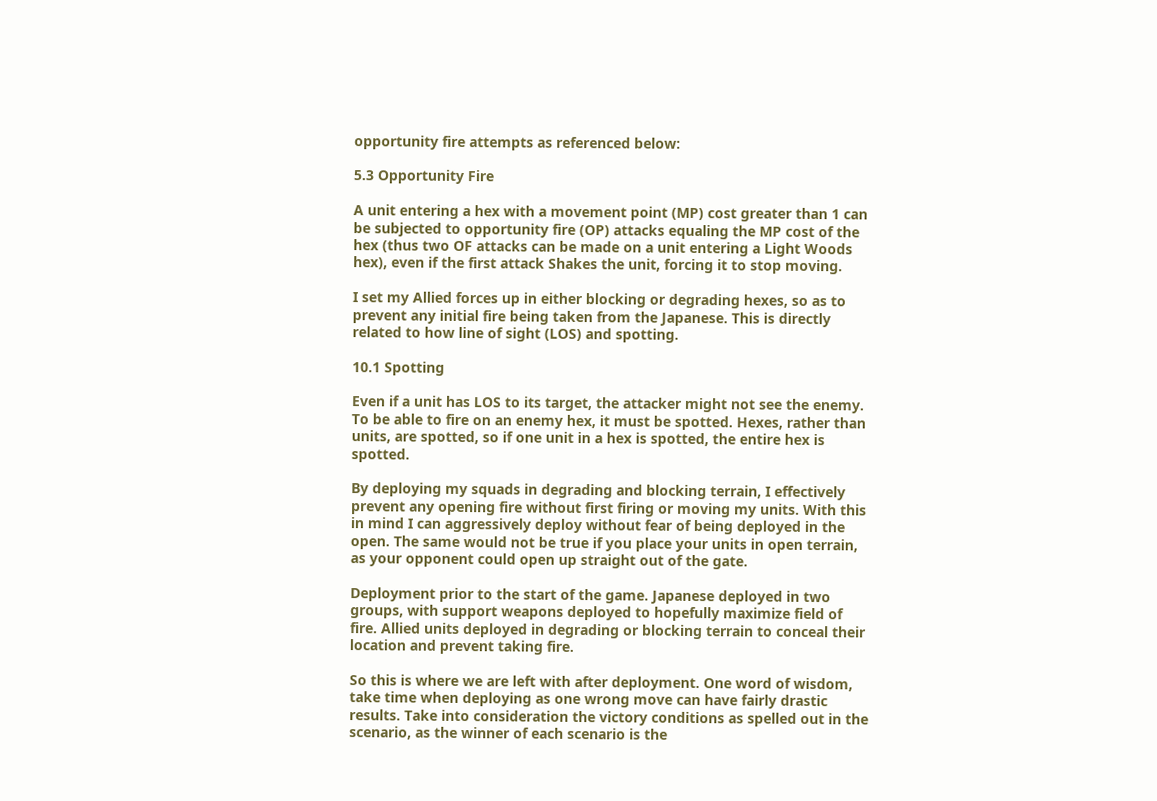opportunity fire attempts as referenced below:

5.3 Opportunity Fire

A unit entering a hex with a movement point (MP) cost greater than 1 can be subjected to opportunity fire (OP) attacks equaling the MP cost of the hex (thus two OF attacks can be made on a unit entering a Light Woods hex), even if the first attack Shakes the unit, forcing it to stop moving.

I set my Allied forces up in either blocking or degrading hexes, so as to prevent any initial fire being taken from the Japanese. This is directly related to how line of sight (LOS) and spotting.

10.1 Spotting

Even if a unit has LOS to its target, the attacker might not see the enemy. To be able to fire on an enemy hex, it must be spotted. Hexes, rather than units, are spotted, so if one unit in a hex is spotted, the entire hex is spotted.

By deploying my squads in degrading and blocking terrain, I effectively prevent any opening fire without first firing or moving my units. With this in mind I can aggressively deploy without fear of being deployed in the open. The same would not be true if you place your units in open terrain, as your opponent could open up straight out of the gate.

Deployment prior to the start of the game. Japanese deployed in two groups, with support weapons deployed to hopefully maximize field of fire. Allied units deployed in degrading or blocking terrain to conceal their location and prevent taking fire.

So this is where we are left with after deployment. One word of wisdom, take time when deploying as one wrong move can have fairly drastic results. Take into consideration the victory conditions as spelled out in the scenario, as the winner of each scenario is the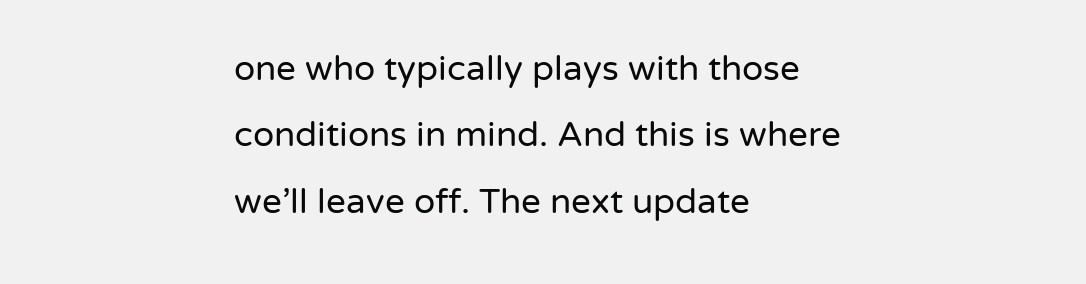one who typically plays with those conditions in mind. And this is where we’ll leave off. The next update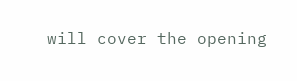will cover the opening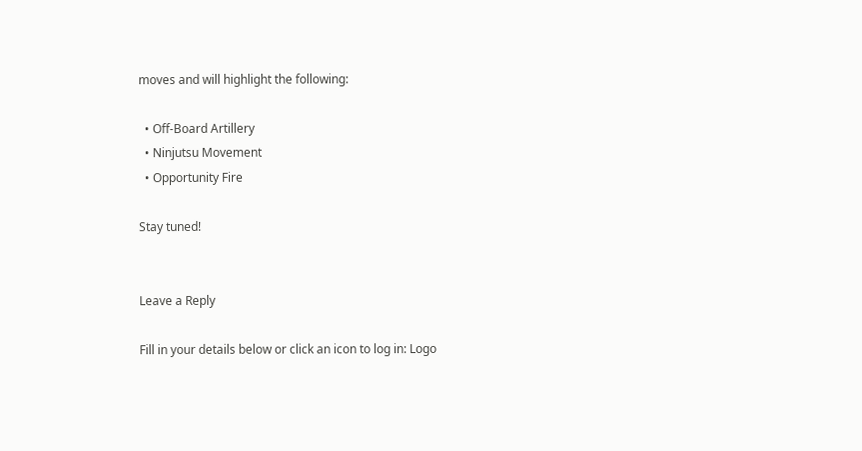moves and will highlight the following:

  • Off-Board Artillery
  • Ninjutsu Movement
  • Opportunity Fire

Stay tuned!


Leave a Reply

Fill in your details below or click an icon to log in: Logo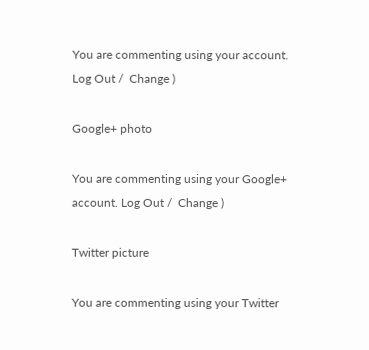You are commenting using your account. Log Out /  Change )

Google+ photo

You are commenting using your Google+ account. Log Out /  Change )

Twitter picture

You are commenting using your Twitter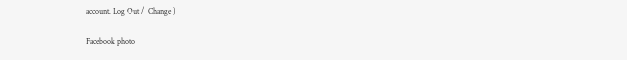account. Log Out /  Change )

Facebook photo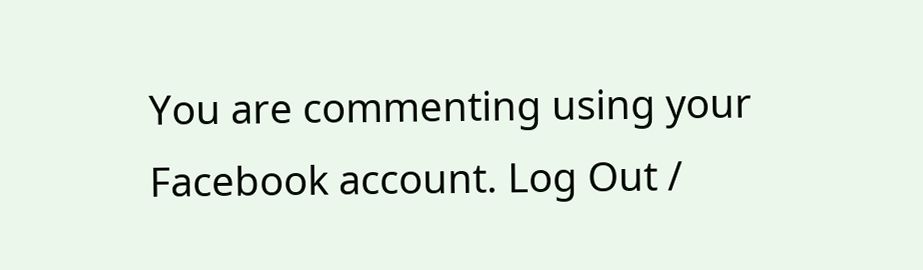You are commenting using your Facebook account. Log Out /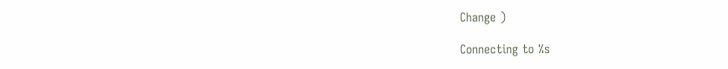Change )

Connecting to %s